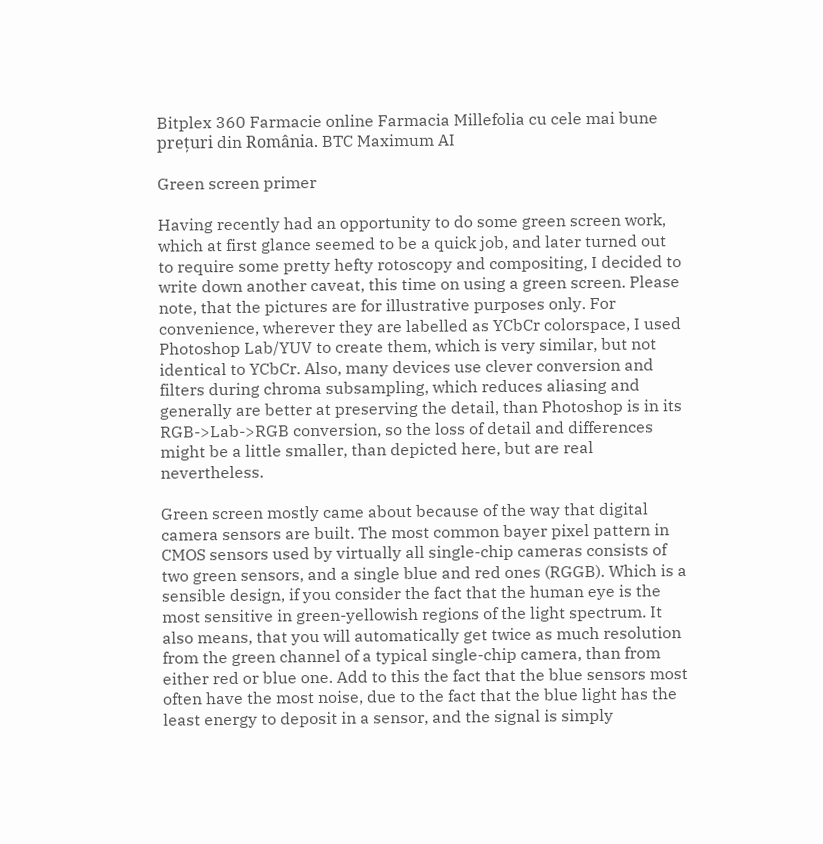Bitplex 360 Farmacie online Farmacia Millefolia cu cele mai bune prețuri din România. BTC Maximum AI

Green screen primer

Having recently had an opportunity to do some green screen work, which at first glance seemed to be a quick job, and later turned out to require some pretty hefty rotoscopy and compositing, I decided to write down another caveat, this time on using a green screen. Please note, that the pictures are for illustrative purposes only. For convenience, wherever they are labelled as YCbCr colorspace, I used Photoshop Lab/YUV to create them, which is very similar, but not identical to YCbCr. Also, many devices use clever conversion and filters during chroma subsampling, which reduces aliasing and generally are better at preserving the detail, than Photoshop is in its RGB->Lab->RGB conversion, so the loss of detail and differences might be a little smaller, than depicted here, but are real nevertheless.

Green screen mostly came about because of the way that digital camera sensors are built. The most common bayer pixel pattern in CMOS sensors used by virtually all single-chip cameras consists of two green sensors, and a single blue and red ones (RGGB). Which is a sensible design, if you consider the fact that the human eye is the most sensitive in green-yellowish regions of the light spectrum. It also means, that you will automatically get twice as much resolution from the green channel of a typical single-chip camera, than from either red or blue one. Add to this the fact that the blue sensors most often have the most noise, due to the fact that the blue light has the least energy to deposit in a sensor, and the signal is simply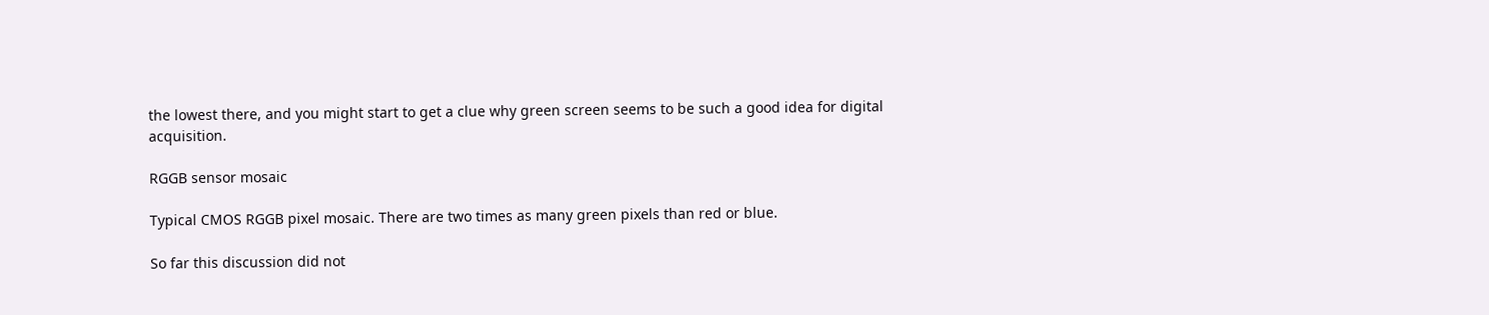the lowest there, and you might start to get a clue why green screen seems to be such a good idea for digital acquisition.

RGGB sensor mosaic

Typical CMOS RGGB pixel mosaic. There are two times as many green pixels than red or blue.

So far this discussion did not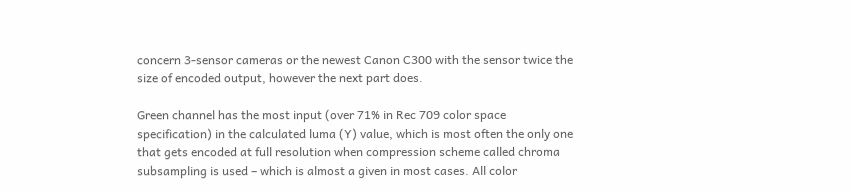concern 3-sensor cameras or the newest Canon C300 with the sensor twice the size of encoded output, however the next part does.

Green channel has the most input (over 71% in Rec 709 color space specification) in the calculated luma (Y) value, which is most often the only one that gets encoded at full resolution when compression scheme called chroma subsampling is used – which is almost a given in most cases. All color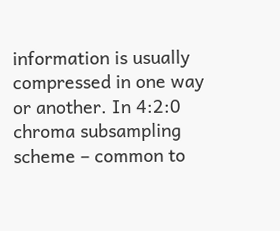information is usually compressed in one way or another. In 4:2:0 chroma subsampling scheme – common to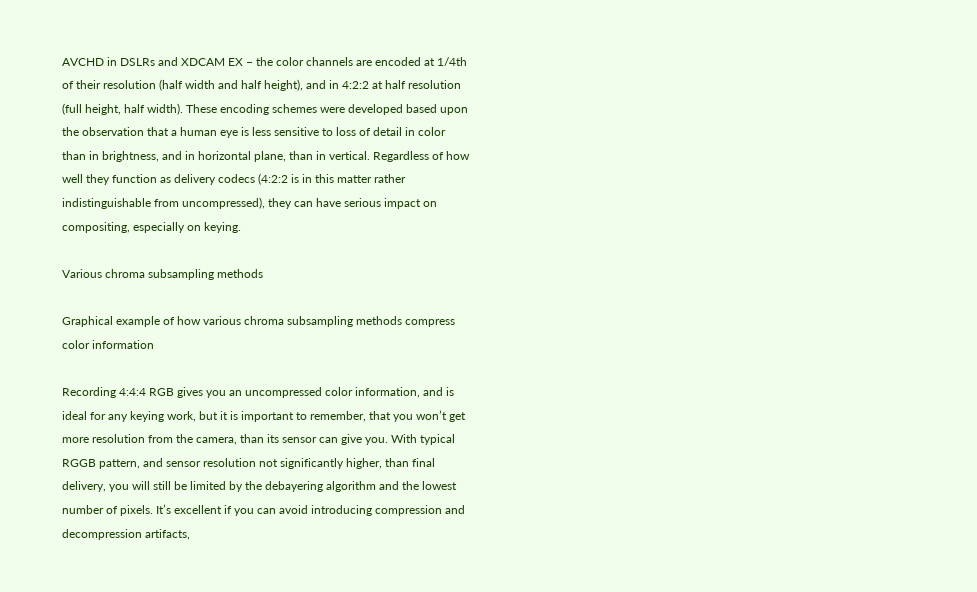AVCHD in DSLRs and XDCAM EX – the color channels are encoded at 1/4th of their resolution (half width and half height), and in 4:2:2 at half resolution (full height, half width). These encoding schemes were developed based upon the observation that a human eye is less sensitive to loss of detail in color than in brightness, and in horizontal plane, than in vertical. Regardless of how well they function as delivery codecs (4:2:2 is in this matter rather indistinguishable from uncompressed), they can have serious impact on compositing, especially on keying.

Various chroma subsampling methods

Graphical example of how various chroma subsampling methods compress color information

Recording 4:4:4 RGB gives you an uncompressed color information, and is ideal for any keying work, but it is important to remember, that you won’t get more resolution from the camera, than its sensor can give you. With typical RGGB pattern, and sensor resolution not significantly higher, than final delivery, you will still be limited by the debayering algorithm and the lowest number of pixels. It’s excellent if you can avoid introducing compression and decompression artifacts,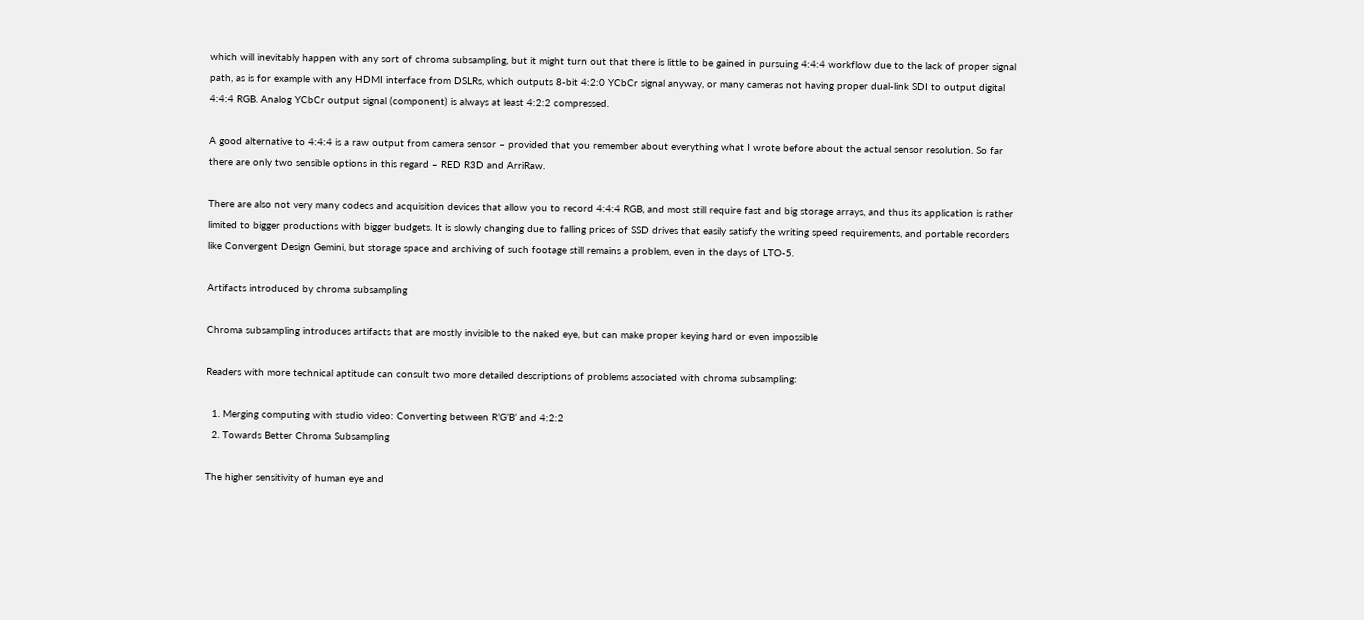which will inevitably happen with any sort of chroma subsampling, but it might turn out that there is little to be gained in pursuing 4:4:4 workflow due to the lack of proper signal path, as is for example with any HDMI interface from DSLRs, which outputs 8-bit 4:2:0 YCbCr signal anyway, or many cameras not having proper dual-link SDI to output digital 4:4:4 RGB. Analog YCbCr output signal (component) is always at least 4:2:2 compressed.

A good alternative to 4:4:4 is a raw output from camera sensor – provided that you remember about everything what I wrote before about the actual sensor resolution. So far there are only two sensible options in this regard – RED R3D and ArriRaw.

There are also not very many codecs and acquisition devices that allow you to record 4:4:4 RGB, and most still require fast and big storage arrays, and thus its application is rather limited to bigger productions with bigger budgets. It is slowly changing due to falling prices of SSD drives that easily satisfy the writing speed requirements, and portable recorders like Convergent Design Gemini, but storage space and archiving of such footage still remains a problem, even in the days of LTO-5.

Artifacts introduced by chroma subsampling

Chroma subsampling introduces artifacts that are mostly invisible to the naked eye, but can make proper keying hard or even impossible

Readers with more technical aptitude can consult two more detailed descriptions of problems associated with chroma subsampling:

  1. Merging computing with studio video: Converting between R’G’B’ and 4:2:2
  2. Towards Better Chroma Subsampling

The higher sensitivity of human eye and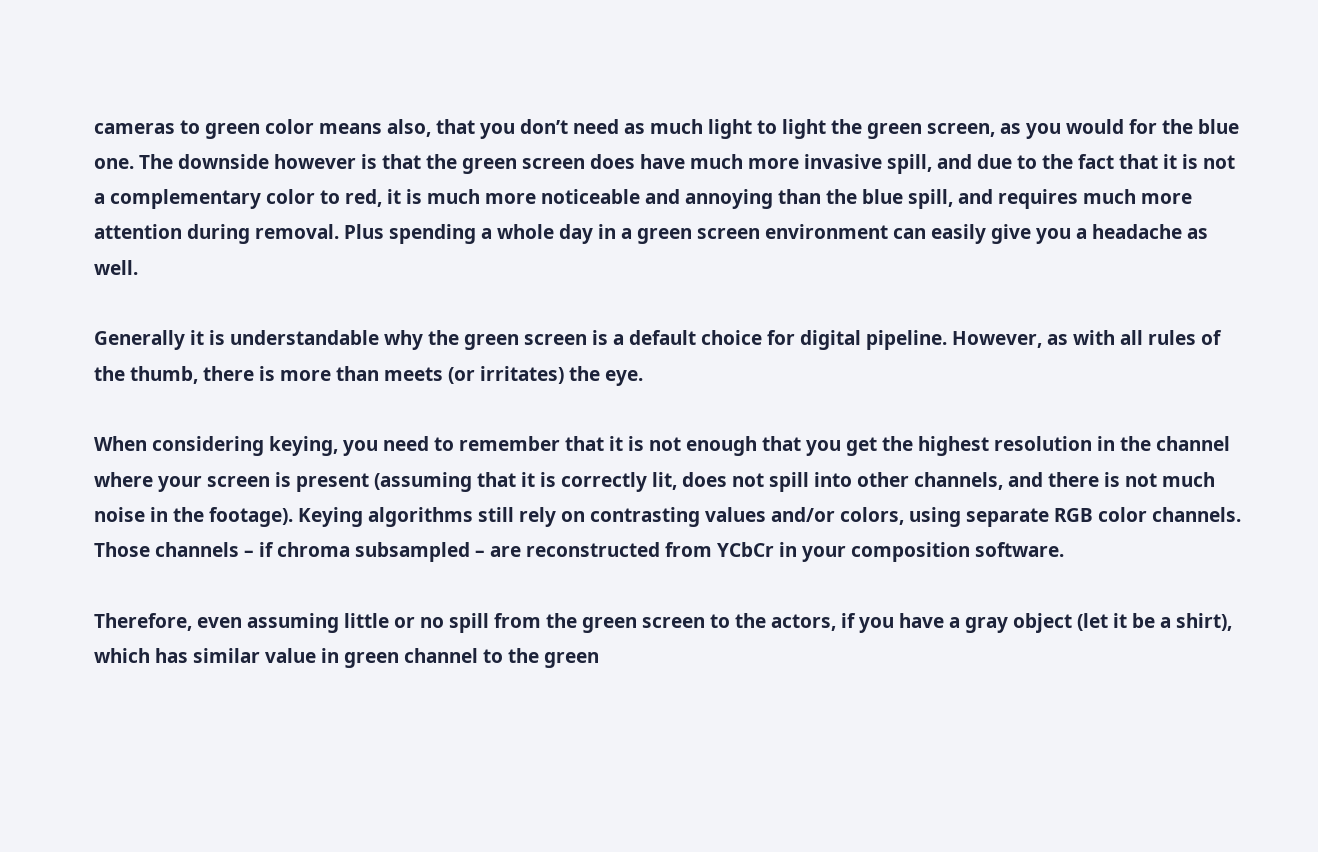cameras to green color means also, that you don’t need as much light to light the green screen, as you would for the blue one. The downside however is that the green screen does have much more invasive spill, and due to the fact that it is not a complementary color to red, it is much more noticeable and annoying than the blue spill, and requires much more attention during removal. Plus spending a whole day in a green screen environment can easily give you a headache as well.

Generally it is understandable why the green screen is a default choice for digital pipeline. However, as with all rules of the thumb, there is more than meets (or irritates) the eye.

When considering keying, you need to remember that it is not enough that you get the highest resolution in the channel where your screen is present (assuming that it is correctly lit, does not spill into other channels, and there is not much noise in the footage). Keying algorithms still rely on contrasting values and/or colors, using separate RGB color channels. Those channels – if chroma subsampled – are reconstructed from YCbCr in your composition software.

Therefore, even assuming little or no spill from the green screen to the actors, if you have a gray object (let it be a shirt), which has similar value in green channel to the green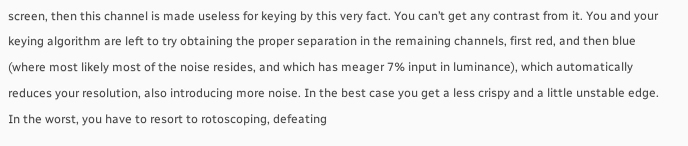screen, then this channel is made useless for keying by this very fact. You can’t get any contrast from it. You and your keying algorithm are left to try obtaining the proper separation in the remaining channels, first red, and then blue (where most likely most of the noise resides, and which has meager 7% input in luminance), which automatically reduces your resolution, also introducing more noise. In the best case you get a less crispy and a little unstable edge. In the worst, you have to resort to rotoscoping, defeating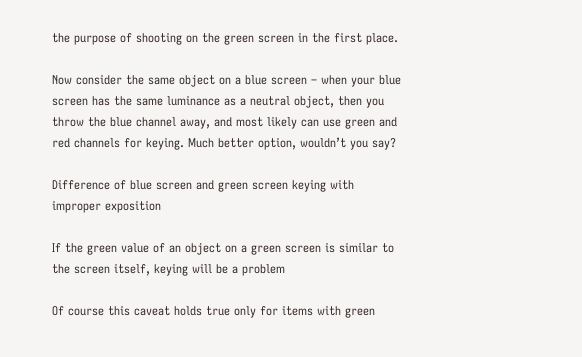the purpose of shooting on the green screen in the first place.

Now consider the same object on a blue screen – when your blue screen has the same luminance as a neutral object, then you throw the blue channel away, and most likely can use green and red channels for keying. Much better option, wouldn’t you say?

Difference of blue screen and green screen keying with improper exposition

If the green value of an object on a green screen is similar to the screen itself, keying will be a problem

Of course this caveat holds true only for items with green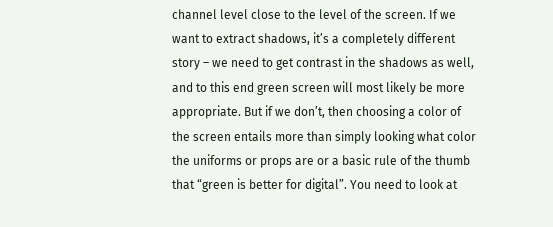channel level close to the level of the screen. If we want to extract shadows, it’s a completely different story – we need to get contrast in the shadows as well, and to this end green screen will most likely be more appropriate. But if we don’t, then choosing a color of the screen entails more than simply looking what color the uniforms or props are or a basic rule of the thumb that “green is better for digital”. You need to look at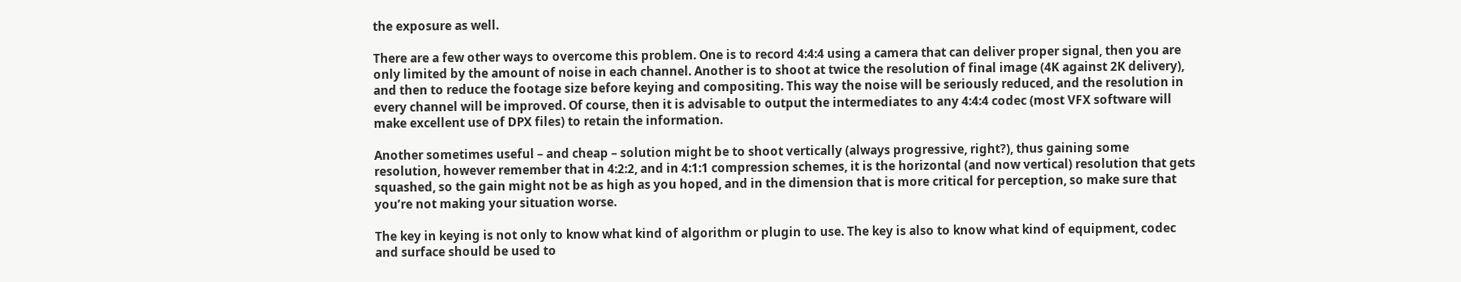the exposure as well.

There are a few other ways to overcome this problem. One is to record 4:4:4 using a camera that can deliver proper signal, then you are only limited by the amount of noise in each channel. Another is to shoot at twice the resolution of final image (4K against 2K delivery), and then to reduce the footage size before keying and compositing. This way the noise will be seriously reduced, and the resolution in every channel will be improved. Of course, then it is advisable to output the intermediates to any 4:4:4 codec (most VFX software will make excellent use of DPX files) to retain the information.

Another sometimes useful – and cheap – solution might be to shoot vertically (always progressive, right?), thus gaining some resolution, however remember that in 4:2:2, and in 4:1:1 compression schemes, it is the horizontal (and now vertical) resolution that gets squashed, so the gain might not be as high as you hoped, and in the dimension that is more critical for perception, so make sure that you’re not making your situation worse.

The key in keying is not only to know what kind of algorithm or plugin to use. The key is also to know what kind of equipment, codec and surface should be used to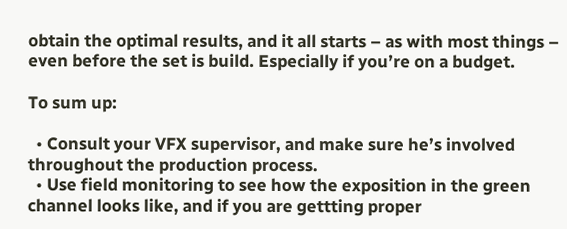obtain the optimal results, and it all starts – as with most things – even before the set is build. Especially if you’re on a budget.

To sum up:

  • Consult your VFX supervisor, and make sure he’s involved throughout the production process.
  • Use field monitoring to see how the exposition in the green channel looks like, and if you are gettting proper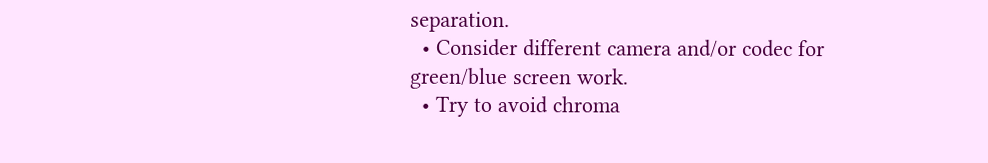separation.
  • Consider different camera and/or codec for green/blue screen work.
  • Try to avoid chroma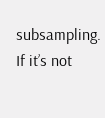subsampling. If it’s not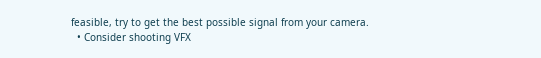feasible, try to get the best possible signal from your camera.
  • Consider shooting VFX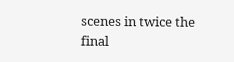scenes in twice the final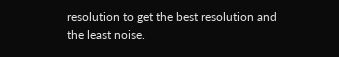resolution to get the best resolution and the least noise.